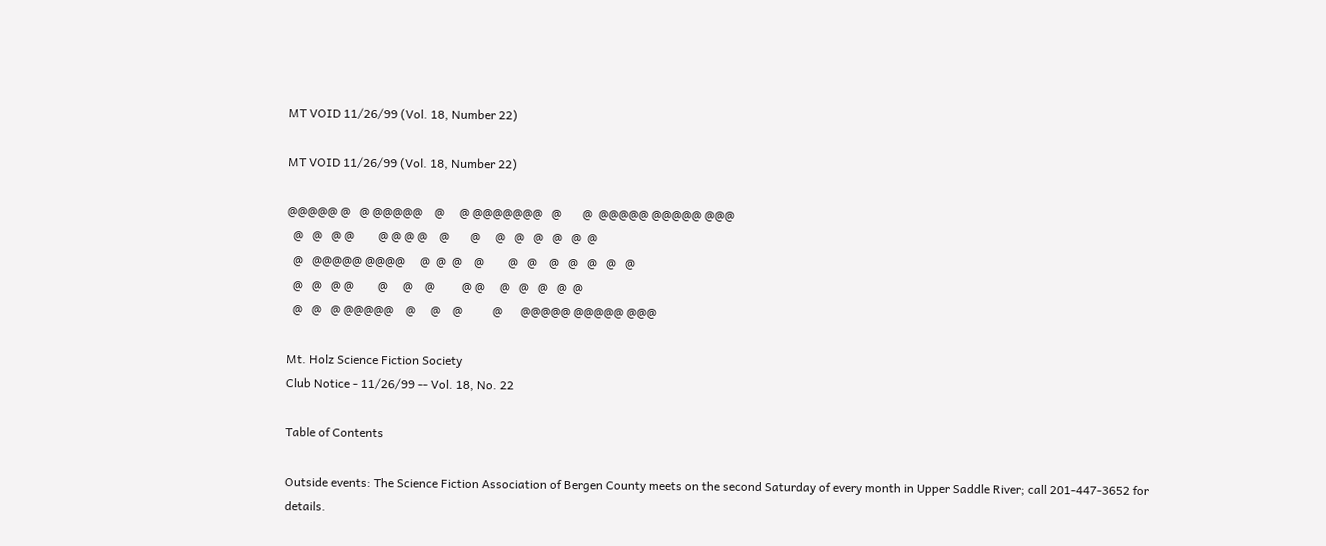MT VOID 11/26/99 (Vol. 18, Number 22)

MT VOID 11/26/99 (Vol. 18, Number 22)

@@@@@ @   @ @@@@@    @     @ @@@@@@@   @       @  @@@@@ @@@@@ @@@
  @   @   @ @        @ @ @ @    @       @     @   @   @   @   @  @
  @   @@@@@ @@@@     @  @  @    @        @   @    @   @   @   @   @
  @   @   @ @        @     @    @         @ @     @   @   @   @  @
  @   @   @ @@@@@    @     @    @          @      @@@@@ @@@@@ @@@

Mt. Holz Science Fiction Society
Club Notice - 11/26/99 -- Vol. 18, No. 22

Table of Contents

Outside events: The Science Fiction Association of Bergen County meets on the second Saturday of every month in Upper Saddle River; call 201-447-3652 for details.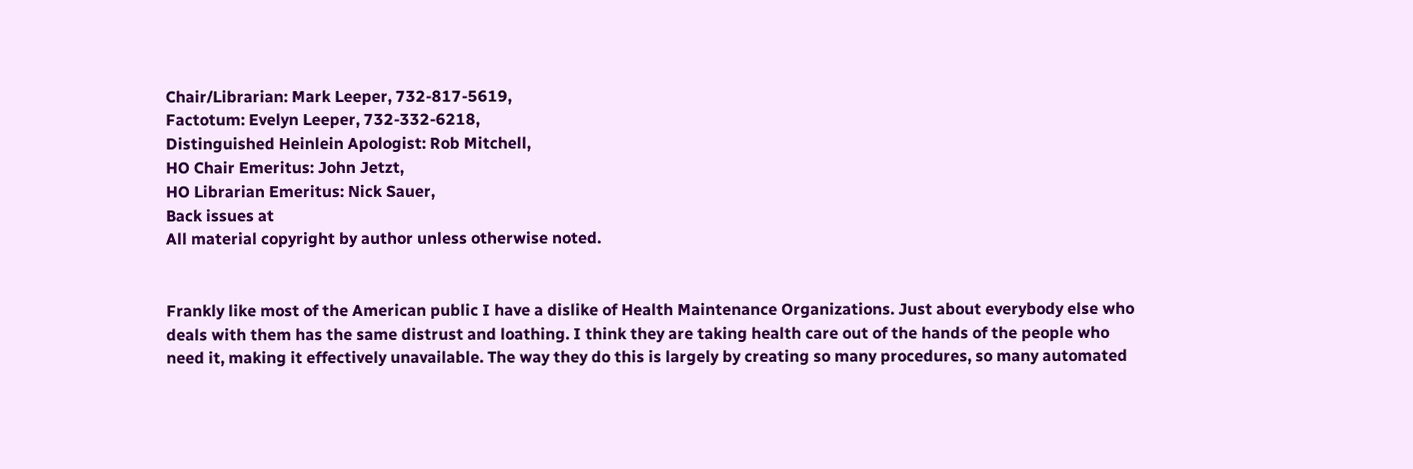Chair/Librarian: Mark Leeper, 732-817-5619,
Factotum: Evelyn Leeper, 732-332-6218,
Distinguished Heinlein Apologist: Rob Mitchell,
HO Chair Emeritus: John Jetzt,
HO Librarian Emeritus: Nick Sauer,
Back issues at
All material copyright by author unless otherwise noted.


Frankly like most of the American public I have a dislike of Health Maintenance Organizations. Just about everybody else who deals with them has the same distrust and loathing. I think they are taking health care out of the hands of the people who need it, making it effectively unavailable. The way they do this is largely by creating so many procedures, so many automated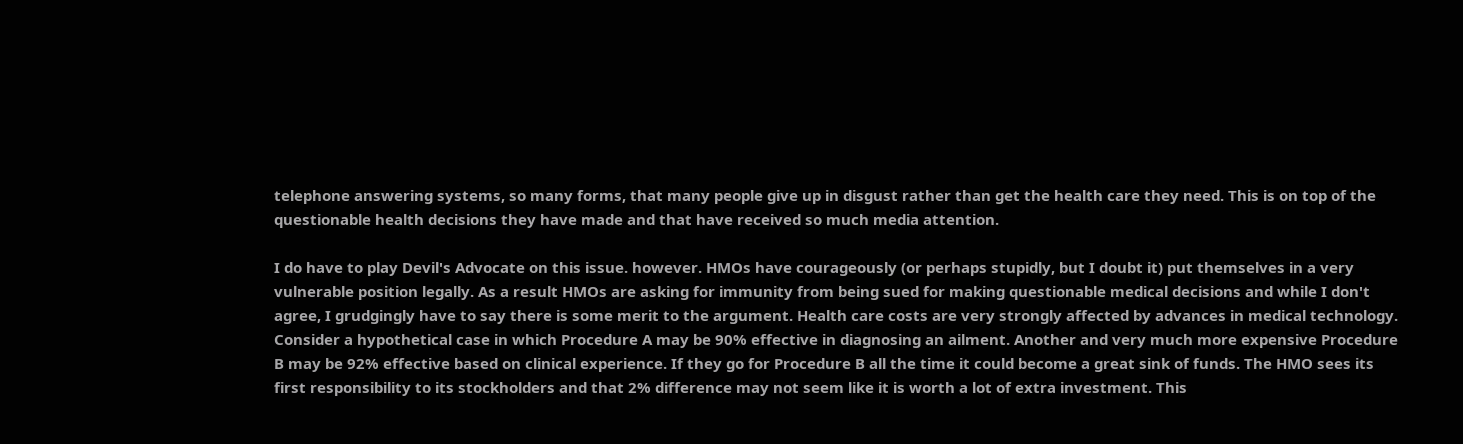telephone answering systems, so many forms, that many people give up in disgust rather than get the health care they need. This is on top of the questionable health decisions they have made and that have received so much media attention.

I do have to play Devil's Advocate on this issue. however. HMOs have courageously (or perhaps stupidly, but I doubt it) put themselves in a very vulnerable position legally. As a result HMOs are asking for immunity from being sued for making questionable medical decisions and while I don't agree, I grudgingly have to say there is some merit to the argument. Health care costs are very strongly affected by advances in medical technology. Consider a hypothetical case in which Procedure A may be 90% effective in diagnosing an ailment. Another and very much more expensive Procedure B may be 92% effective based on clinical experience. If they go for Procedure B all the time it could become a great sink of funds. The HMO sees its first responsibility to its stockholders and that 2% difference may not seem like it is worth a lot of extra investment. This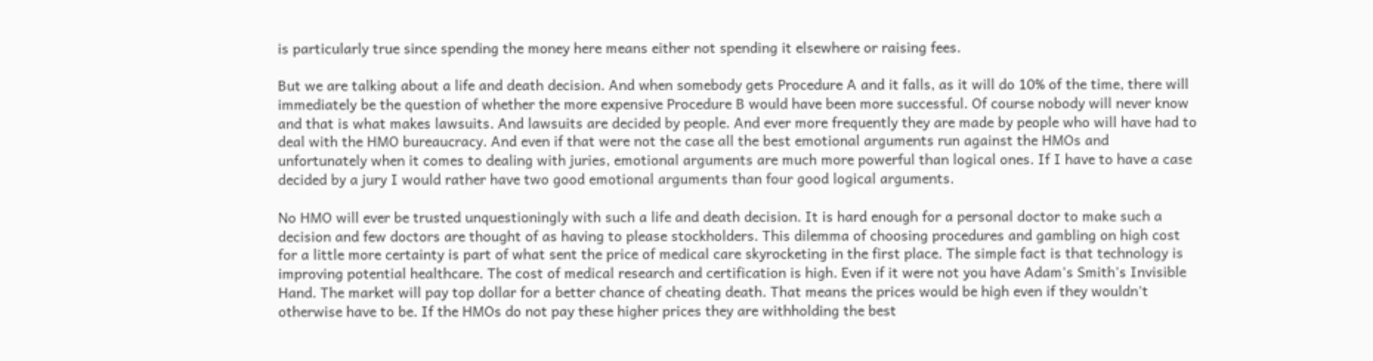is particularly true since spending the money here means either not spending it elsewhere or raising fees.

But we are talking about a life and death decision. And when somebody gets Procedure A and it falls, as it will do 10% of the time, there will immediately be the question of whether the more expensive Procedure B would have been more successful. Of course nobody will never know and that is what makes lawsuits. And lawsuits are decided by people. And ever more frequently they are made by people who will have had to deal with the HMO bureaucracy. And even if that were not the case all the best emotional arguments run against the HMOs and unfortunately when it comes to dealing with juries, emotional arguments are much more powerful than logical ones. If I have to have a case decided by a jury I would rather have two good emotional arguments than four good logical arguments.

No HMO will ever be trusted unquestioningly with such a life and death decision. It is hard enough for a personal doctor to make such a decision and few doctors are thought of as having to please stockholders. This dilemma of choosing procedures and gambling on high cost for a little more certainty is part of what sent the price of medical care skyrocketing in the first place. The simple fact is that technology is improving potential healthcare. The cost of medical research and certification is high. Even if it were not you have Adam's Smith's Invisible Hand. The market will pay top dollar for a better chance of cheating death. That means the prices would be high even if they wouldn't otherwise have to be. If the HMOs do not pay these higher prices they are withholding the best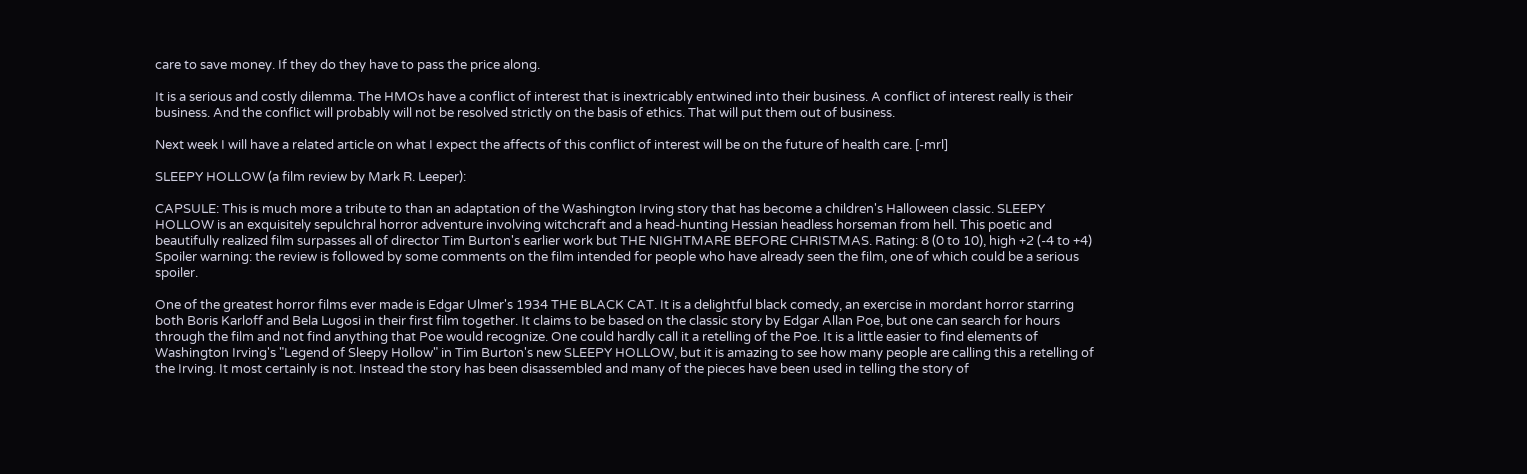care to save money. If they do they have to pass the price along.

It is a serious and costly dilemma. The HMOs have a conflict of interest that is inextricably entwined into their business. A conflict of interest really is their business. And the conflict will probably will not be resolved strictly on the basis of ethics. That will put them out of business.

Next week I will have a related article on what I expect the affects of this conflict of interest will be on the future of health care. [-mrl]

SLEEPY HOLLOW (a film review by Mark R. Leeper):

CAPSULE: This is much more a tribute to than an adaptation of the Washington Irving story that has become a children's Halloween classic. SLEEPY HOLLOW is an exquisitely sepulchral horror adventure involving witchcraft and a head-hunting Hessian headless horseman from hell. This poetic and beautifully realized film surpasses all of director Tim Burton's earlier work but THE NIGHTMARE BEFORE CHRISTMAS. Rating: 8 (0 to 10), high +2 (-4 to +4) Spoiler warning: the review is followed by some comments on the film intended for people who have already seen the film, one of which could be a serious spoiler.

One of the greatest horror films ever made is Edgar Ulmer's 1934 THE BLACK CAT. It is a delightful black comedy, an exercise in mordant horror starring both Boris Karloff and Bela Lugosi in their first film together. It claims to be based on the classic story by Edgar Allan Poe, but one can search for hours through the film and not find anything that Poe would recognize. One could hardly call it a retelling of the Poe. It is a little easier to find elements of Washington Irving's "Legend of Sleepy Hollow" in Tim Burton's new SLEEPY HOLLOW, but it is amazing to see how many people are calling this a retelling of the Irving. It most certainly is not. Instead the story has been disassembled and many of the pieces have been used in telling the story of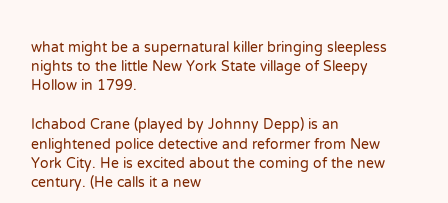what might be a supernatural killer bringing sleepless nights to the little New York State village of Sleepy Hollow in 1799.

Ichabod Crane (played by Johnny Depp) is an enlightened police detective and reformer from New York City. He is excited about the coming of the new century. (He calls it a new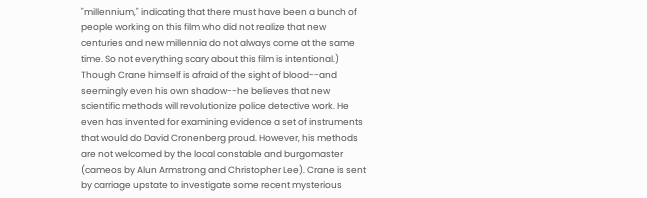"millennium," indicating that there must have been a bunch of people working on this film who did not realize that new centuries and new millennia do not always come at the same time. So not everything scary about this film is intentional.) Though Crane himself is afraid of the sight of blood--and seemingly even his own shadow--he believes that new scientific methods will revolutionize police detective work. He even has invented for examining evidence a set of instruments that would do David Cronenberg proud. However, his methods are not welcomed by the local constable and burgomaster (cameos by Alun Armstrong and Christopher Lee). Crane is sent by carriage upstate to investigate some recent mysterious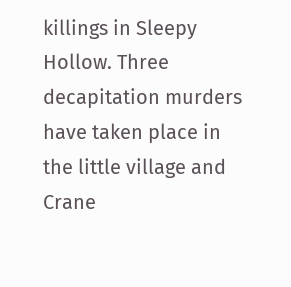killings in Sleepy Hollow. Three decapitation murders have taken place in the little village and Crane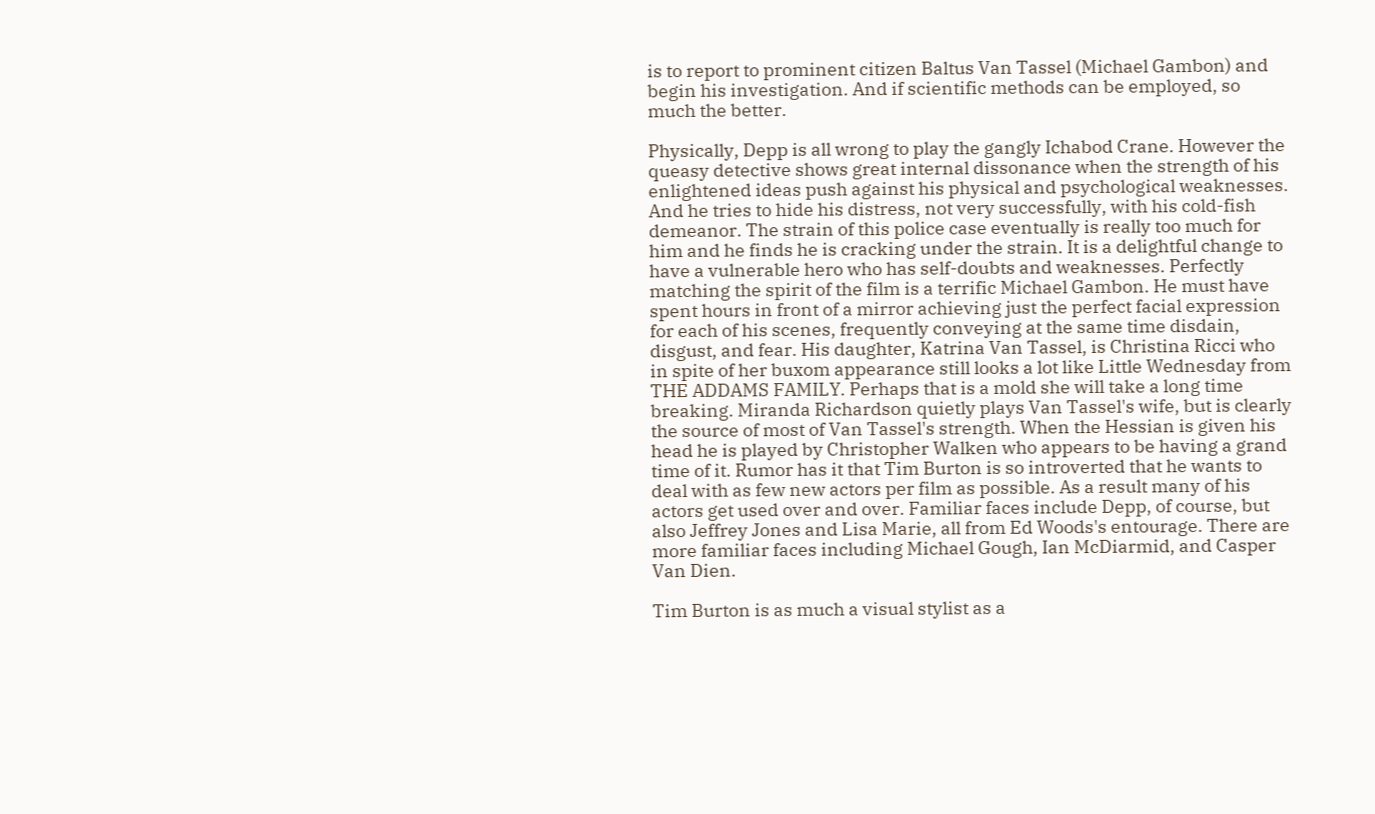is to report to prominent citizen Baltus Van Tassel (Michael Gambon) and begin his investigation. And if scientific methods can be employed, so much the better.

Physically, Depp is all wrong to play the gangly Ichabod Crane. However the queasy detective shows great internal dissonance when the strength of his enlightened ideas push against his physical and psychological weaknesses. And he tries to hide his distress, not very successfully, with his cold-fish demeanor. The strain of this police case eventually is really too much for him and he finds he is cracking under the strain. It is a delightful change to have a vulnerable hero who has self-doubts and weaknesses. Perfectly matching the spirit of the film is a terrific Michael Gambon. He must have spent hours in front of a mirror achieving just the perfect facial expression for each of his scenes, frequently conveying at the same time disdain, disgust, and fear. His daughter, Katrina Van Tassel, is Christina Ricci who in spite of her buxom appearance still looks a lot like Little Wednesday from THE ADDAMS FAMILY. Perhaps that is a mold she will take a long time breaking. Miranda Richardson quietly plays Van Tassel's wife, but is clearly the source of most of Van Tassel's strength. When the Hessian is given his head he is played by Christopher Walken who appears to be having a grand time of it. Rumor has it that Tim Burton is so introverted that he wants to deal with as few new actors per film as possible. As a result many of his actors get used over and over. Familiar faces include Depp, of course, but also Jeffrey Jones and Lisa Marie, all from Ed Woods's entourage. There are more familiar faces including Michael Gough, Ian McDiarmid, and Casper Van Dien.

Tim Burton is as much a visual stylist as a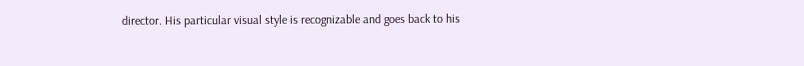director. His particular visual style is recognizable and goes back to his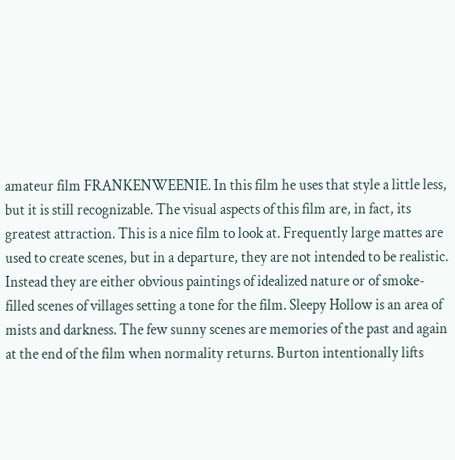amateur film FRANKENWEENIE. In this film he uses that style a little less, but it is still recognizable. The visual aspects of this film are, in fact, its greatest attraction. This is a nice film to look at. Frequently large mattes are used to create scenes, but in a departure, they are not intended to be realistic. Instead they are either obvious paintings of idealized nature or of smoke-filled scenes of villages setting a tone for the film. Sleepy Hollow is an area of mists and darkness. The few sunny scenes are memories of the past and again at the end of the film when normality returns. Burton intentionally lifts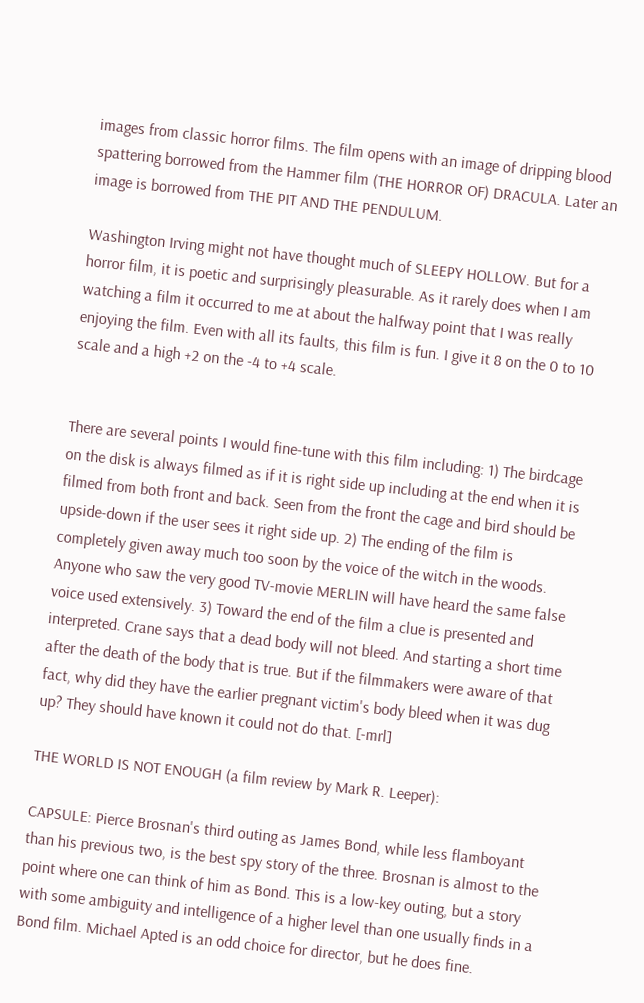images from classic horror films. The film opens with an image of dripping blood spattering borrowed from the Hammer film (THE HORROR OF) DRACULA. Later an image is borrowed from THE PIT AND THE PENDULUM.

Washington Irving might not have thought much of SLEEPY HOLLOW. But for a horror film, it is poetic and surprisingly pleasurable. As it rarely does when I am watching a film it occurred to me at about the halfway point that I was really enjoying the film. Even with all its faults, this film is fun. I give it 8 on the 0 to 10 scale and a high +2 on the -4 to +4 scale.


There are several points I would fine-tune with this film including: 1) The birdcage on the disk is always filmed as if it is right side up including at the end when it is filmed from both front and back. Seen from the front the cage and bird should be upside-down if the user sees it right side up. 2) The ending of the film is completely given away much too soon by the voice of the witch in the woods. Anyone who saw the very good TV-movie MERLIN will have heard the same false voice used extensively. 3) Toward the end of the film a clue is presented and interpreted. Crane says that a dead body will not bleed. And starting a short time after the death of the body that is true. But if the filmmakers were aware of that fact, why did they have the earlier pregnant victim's body bleed when it was dug up? They should have known it could not do that. [-mrl]

THE WORLD IS NOT ENOUGH (a film review by Mark R. Leeper):

CAPSULE: Pierce Brosnan's third outing as James Bond, while less flamboyant than his previous two, is the best spy story of the three. Brosnan is almost to the point where one can think of him as Bond. This is a low-key outing, but a story with some ambiguity and intelligence of a higher level than one usually finds in a Bond film. Michael Apted is an odd choice for director, but he does fine.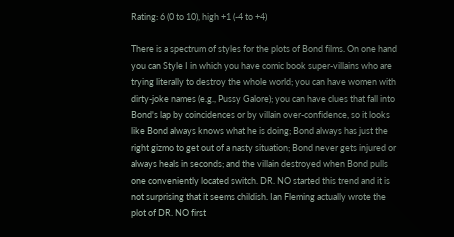Rating: 6 (0 to 10), high +1 (-4 to +4)

There is a spectrum of styles for the plots of Bond films. On one hand you can Style I in which you have comic book super-villains who are trying literally to destroy the whole world; you can have women with dirty-joke names (e.g., Pussy Galore); you can have clues that fall into Bond's lap by coincidences or by villain over-confidence, so it looks like Bond always knows what he is doing; Bond always has just the right gizmo to get out of a nasty situation; Bond never gets injured or always heals in seconds; and the villain destroyed when Bond pulls one conveniently located switch. DR. NO started this trend and it is not surprising that it seems childish. Ian Fleming actually wrote the plot of DR. NO first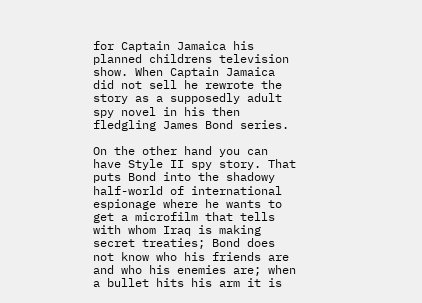for Captain Jamaica his planned childrens television show. When Captain Jamaica did not sell he rewrote the story as a supposedly adult spy novel in his then fledgling James Bond series.

On the other hand you can have Style II spy story. That puts Bond into the shadowy half-world of international espionage where he wants to get a microfilm that tells with whom Iraq is making secret treaties; Bond does not know who his friends are and who his enemies are; when a bullet hits his arm it is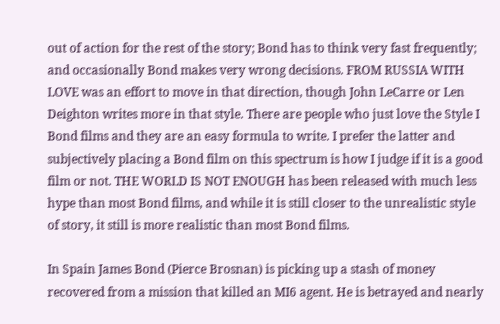out of action for the rest of the story; Bond has to think very fast frequently; and occasionally Bond makes very wrong decisions. FROM RUSSIA WITH LOVE was an effort to move in that direction, though John LeCarre or Len Deighton writes more in that style. There are people who just love the Style I Bond films and they are an easy formula to write. I prefer the latter and subjectively placing a Bond film on this spectrum is how I judge if it is a good film or not. THE WORLD IS NOT ENOUGH has been released with much less hype than most Bond films, and while it is still closer to the unrealistic style of story, it still is more realistic than most Bond films.

In Spain James Bond (Pierce Brosnan) is picking up a stash of money recovered from a mission that killed an MI6 agent. He is betrayed and nearly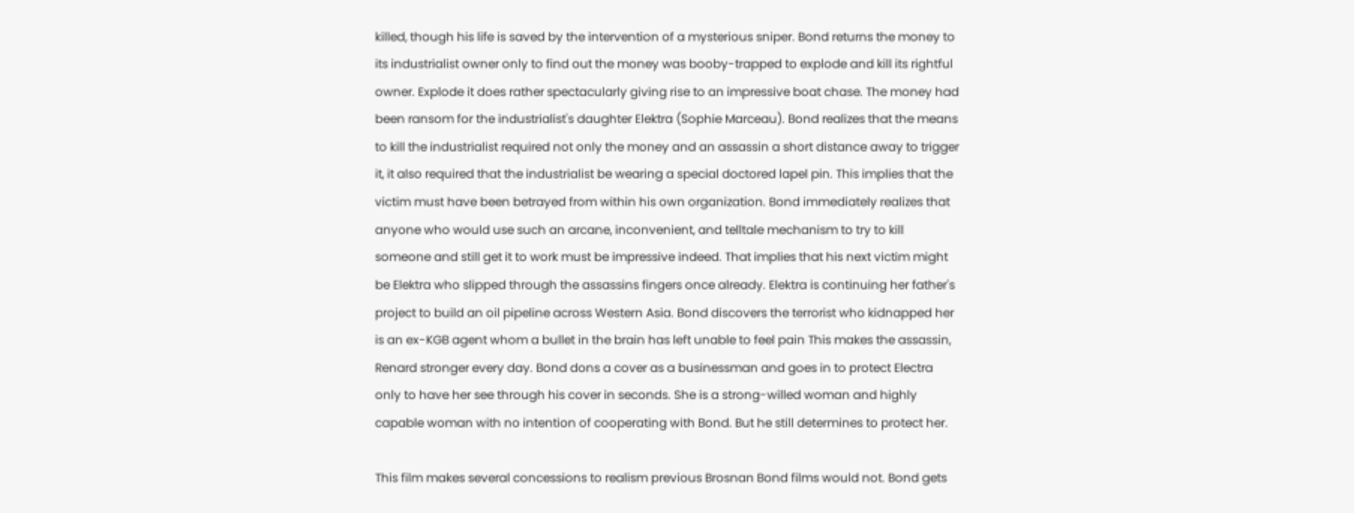killed, though his life is saved by the intervention of a mysterious sniper. Bond returns the money to its industrialist owner only to find out the money was booby-trapped to explode and kill its rightful owner. Explode it does rather spectacularly giving rise to an impressive boat chase. The money had been ransom for the industrialist's daughter Elektra (Sophie Marceau). Bond realizes that the means to kill the industrialist required not only the money and an assassin a short distance away to trigger it, it also required that the industrialist be wearing a special doctored lapel pin. This implies that the victim must have been betrayed from within his own organization. Bond immediately realizes that anyone who would use such an arcane, inconvenient, and telltale mechanism to try to kill someone and still get it to work must be impressive indeed. That implies that his next victim might be Elektra who slipped through the assassins fingers once already. Elektra is continuing her father's project to build an oil pipeline across Western Asia. Bond discovers the terrorist who kidnapped her is an ex-KGB agent whom a bullet in the brain has left unable to feel pain This makes the assassin, Renard stronger every day. Bond dons a cover as a businessman and goes in to protect Electra only to have her see through his cover in seconds. She is a strong-willed woman and highly capable woman with no intention of cooperating with Bond. But he still determines to protect her.

This film makes several concessions to realism previous Brosnan Bond films would not. Bond gets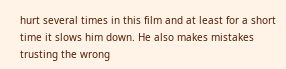hurt several times in this film and at least for a short time it slows him down. He also makes mistakes trusting the wrong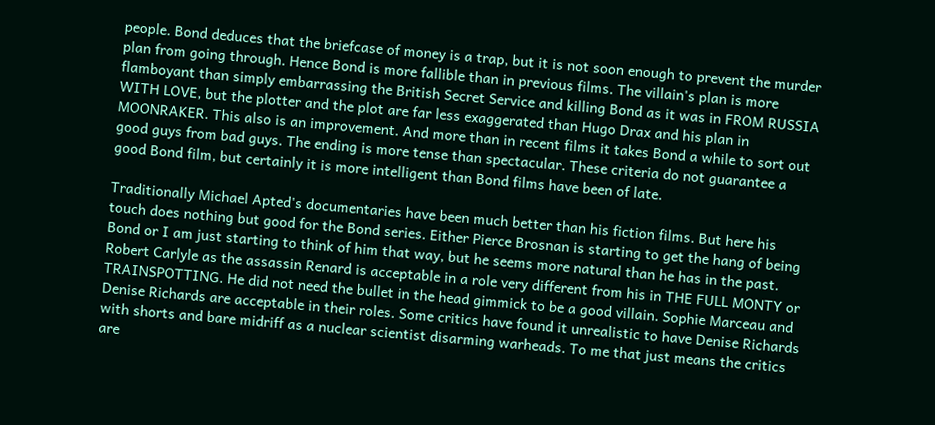people. Bond deduces that the briefcase of money is a trap, but it is not soon enough to prevent the murder plan from going through. Hence Bond is more fallible than in previous films. The villain's plan is more flamboyant than simply embarrassing the British Secret Service and killing Bond as it was in FROM RUSSIA WITH LOVE, but the plotter and the plot are far less exaggerated than Hugo Drax and his plan in MOONRAKER. This also is an improvement. And more than in recent films it takes Bond a while to sort out good guys from bad guys. The ending is more tense than spectacular. These criteria do not guarantee a good Bond film, but certainly it is more intelligent than Bond films have been of late.

Traditionally Michael Apted's documentaries have been much better than his fiction films. But here his touch does nothing but good for the Bond series. Either Pierce Brosnan is starting to get the hang of being Bond or I am just starting to think of him that way, but he seems more natural than he has in the past. Robert Carlyle as the assassin Renard is acceptable in a role very different from his in THE FULL MONTY or TRAINSPOTTING. He did not need the bullet in the head gimmick to be a good villain. Sophie Marceau and Denise Richards are acceptable in their roles. Some critics have found it unrealistic to have Denise Richards with shorts and bare midriff as a nuclear scientist disarming warheads. To me that just means the critics are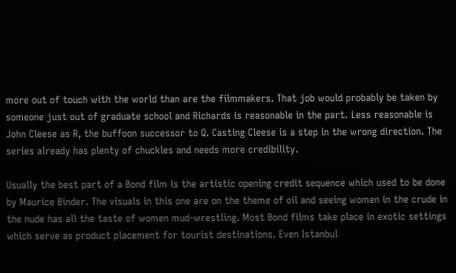more out of touch with the world than are the filmmakers. That job would probably be taken by someone just out of graduate school and Richards is reasonable in the part. Less reasonable is John Cleese as R, the buffoon successor to Q. Casting Cleese is a step in the wrong direction. The series already has plenty of chuckles and needs more credibility.

Usually the best part of a Bond film is the artistic opening credit sequence which used to be done by Maurice Binder. The visuals in this one are on the theme of oil and seeing women in the crude in the nude has all the taste of women mud-wrestling. Most Bond films take place in exotic settings which serve as product placement for tourist destinations. Even Istanbul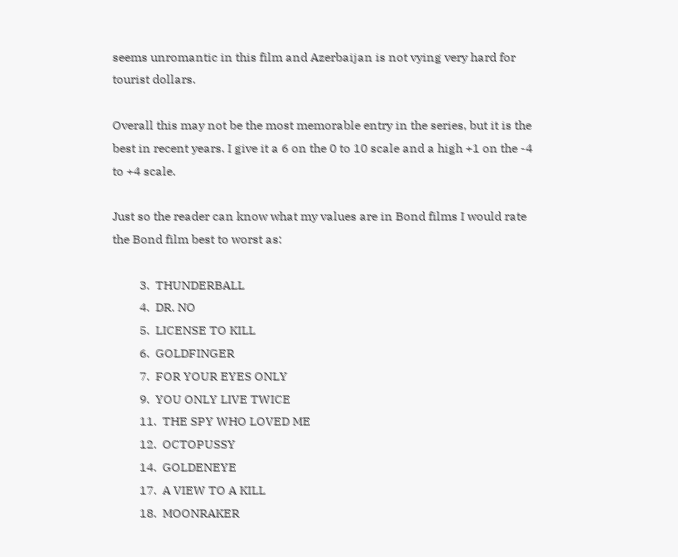seems unromantic in this film and Azerbaijan is not vying very hard for tourist dollars.

Overall this may not be the most memorable entry in the series, but it is the best in recent years. I give it a 6 on the 0 to 10 scale and a high +1 on the -4 to +4 scale.

Just so the reader can know what my values are in Bond films I would rate the Bond film best to worst as:

         3.  THUNDERBALL
         4.  DR. NO
         5.  LICENSE TO KILL
         6.  GOLDFINGER
         7.  FOR YOUR EYES ONLY
         9.  YOU ONLY LIVE TWICE
         11.  THE SPY WHO LOVED ME
         12.  OCTOPUSSY
         14.  GOLDENEYE
         17.  A VIEW TO A KILL
         18.  MOONRAKER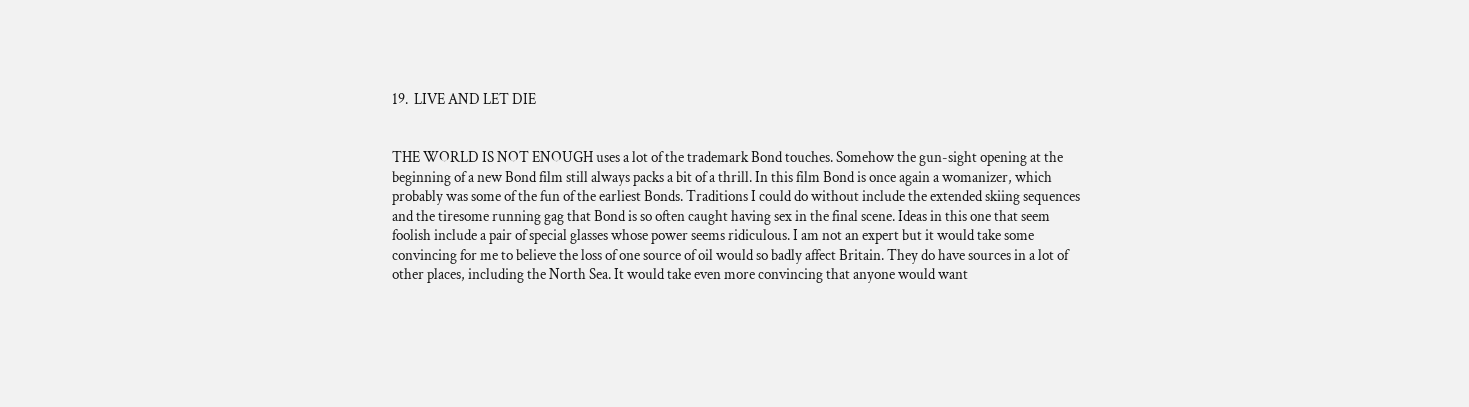19.  LIVE AND LET DIE


THE WORLD IS NOT ENOUGH uses a lot of the trademark Bond touches. Somehow the gun-sight opening at the beginning of a new Bond film still always packs a bit of a thrill. In this film Bond is once again a womanizer, which probably was some of the fun of the earliest Bonds. Traditions I could do without include the extended skiing sequences and the tiresome running gag that Bond is so often caught having sex in the final scene. Ideas in this one that seem foolish include a pair of special glasses whose power seems ridiculous. I am not an expert but it would take some convincing for me to believe the loss of one source of oil would so badly affect Britain. They do have sources in a lot of other places, including the North Sea. It would take even more convincing that anyone would want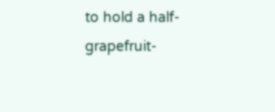to hold a half-grapefruit-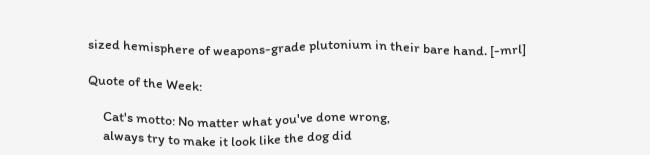sized hemisphere of weapons-grade plutonium in their bare hand. [-mrl]

Quote of the Week:

     Cat's motto: No matter what you've done wrong,
     always try to make it look like the dog did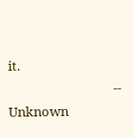it.
                                   -- Unknown